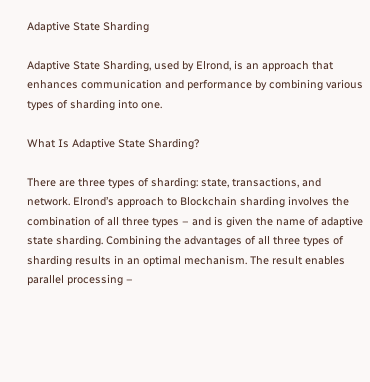Adaptive State Sharding

Adaptive State Sharding, used by Elrond, is an approach that enhances communication and performance by combining various types of sharding into one.

What Is Adaptive State Sharding?

There are three types of sharding: state, transactions, and network. Elrond’s approach to Blockchain sharding involves the combination of all three types – and is given the name of adaptive state sharding. Combining the advantages of all three types of sharding results in an optimal mechanism. The result enables parallel processing –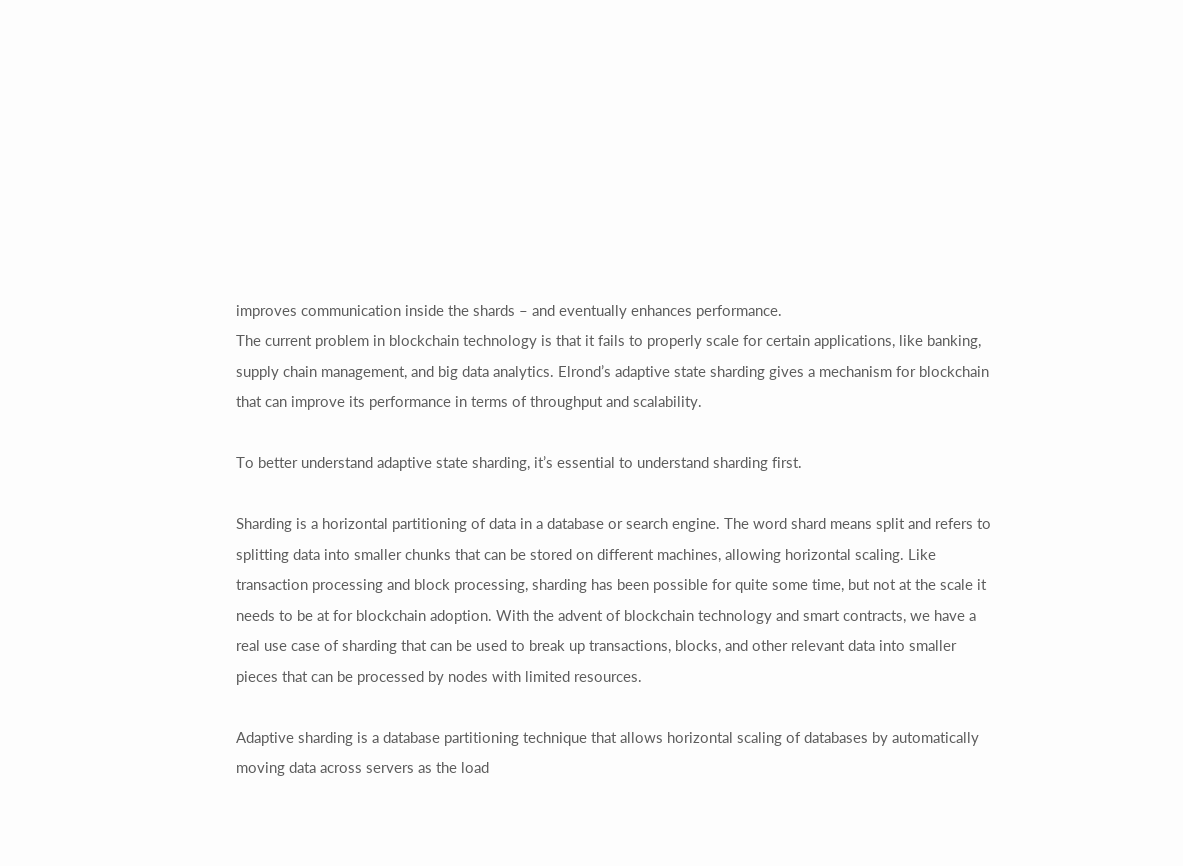improves communication inside the shards – and eventually enhances performance.
The current problem in blockchain technology is that it fails to properly scale for certain applications, like banking, supply chain management, and big data analytics. Elrond’s adaptive state sharding gives a mechanism for blockchain that can improve its performance in terms of throughput and scalability.

To better understand adaptive state sharding, it’s essential to understand sharding first.

Sharding is a horizontal partitioning of data in a database or search engine. The word shard means split and refers to splitting data into smaller chunks that can be stored on different machines, allowing horizontal scaling. Like transaction processing and block processing, sharding has been possible for quite some time, but not at the scale it needs to be at for blockchain adoption. With the advent of blockchain technology and smart contracts, we have a real use case of sharding that can be used to break up transactions, blocks, and other relevant data into smaller pieces that can be processed by nodes with limited resources.

Adaptive sharding is a database partitioning technique that allows horizontal scaling of databases by automatically moving data across servers as the load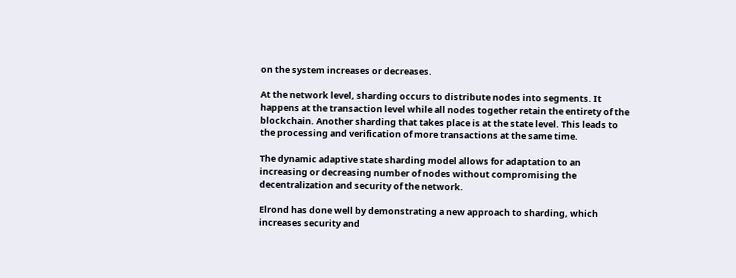on the system increases or decreases.

At the network level, sharding occurs to distribute nodes into segments. It happens at the transaction level while all nodes together retain the entirety of the blockchain. Another sharding that takes place is at the state level. This leads to the processing and verification of more transactions at the same time.

The dynamic adaptive state sharding model allows for adaptation to an increasing or decreasing number of nodes without compromising the decentralization and security of the network.

Elrond has done well by demonstrating a new approach to sharding, which increases security and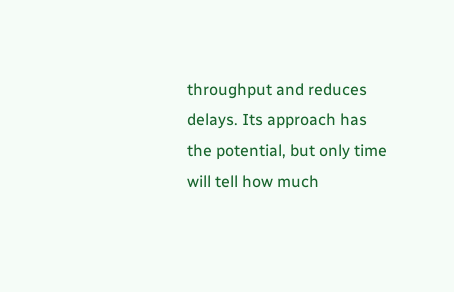throughput and reduces delays. Its approach has the potential, but only time will tell how much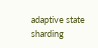adaptive state sharding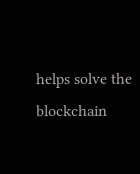helps solve the blockchain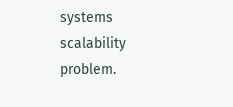systems scalability problem.